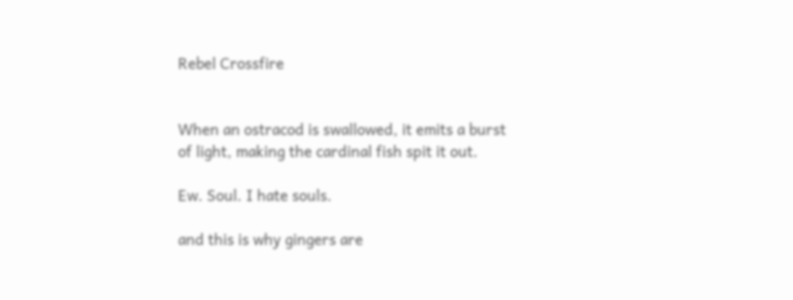Rebel Crossfire


When an ostracod is swallowed, it emits a burst of light, making the cardinal fish spit it out.

Ew. Soul. I hate souls.

and this is why gingers are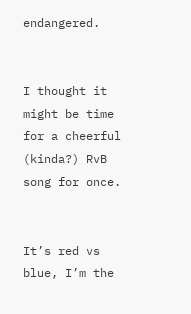endangered.


I thought it might be time for a cheerful (kinda?) RvB song for once.


It’s red vs blue, I’m the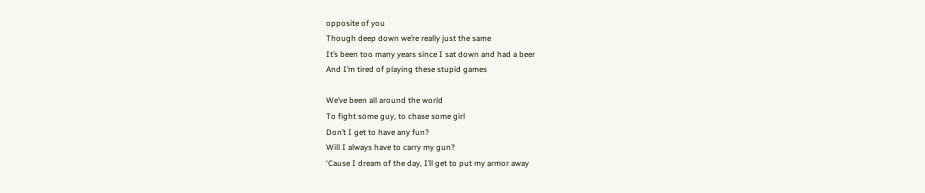opposite of you
Though deep down we’re really just the same
It’s been too many years since I sat down and had a beer
And I’m tired of playing these stupid games

We’ve been all around the world
To fight some guy, to chase some girl
Don’t I get to have any fun?
Will I always have to carry my gun?
‘Cause I dream of the day, I’ll get to put my armor away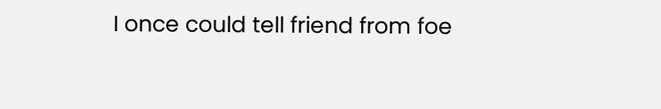I once could tell friend from foe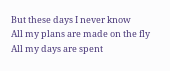But these days I never know
All my plans are made on the fly
All my days are spent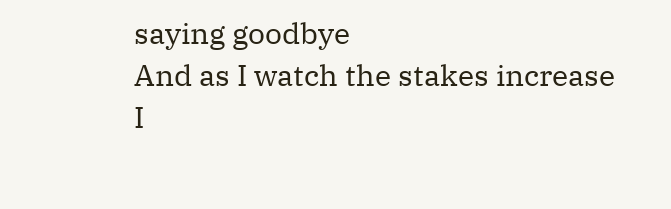saying goodbye
And as I watch the stakes increase
I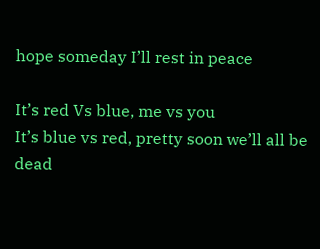hope someday I’ll rest in peace

It’s red Vs blue, me vs you
It’s blue vs red, pretty soon we’ll all be dead